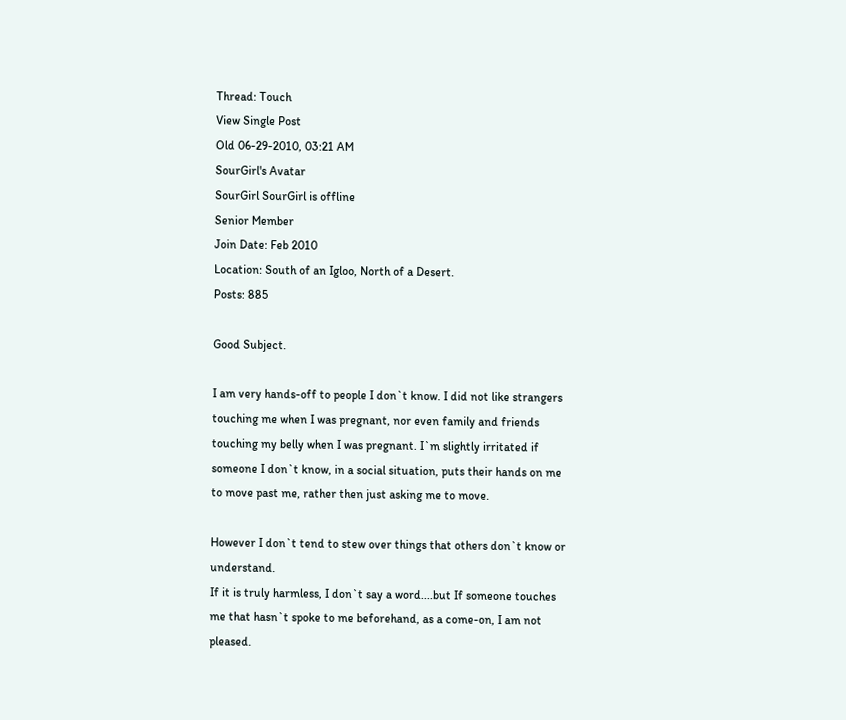Thread: Touch
View Single Post
Old 06-29-2010, 03:21 AM
SourGirl's Avatar
SourGirl SourGirl is offline
Senior Member
Join Date: Feb 2010
Location: South of an Igloo, North of a Desert.
Posts: 885

Good Subject.

I am very hands-off to people I don`t know. I did not like strangers touching me when I was pregnant, nor even family and friends touching my belly when I was pregnant. I`m slightly irritated if someone I don`t know, in a social situation, puts their hands on me to move past me, rather then just asking me to move.

However I don`t tend to stew over things that others don`t know or understand.
If it is truly harmless, I don`t say a word....but If someone touches me that hasn`t spoke to me beforehand, as a come-on, I am not pleased.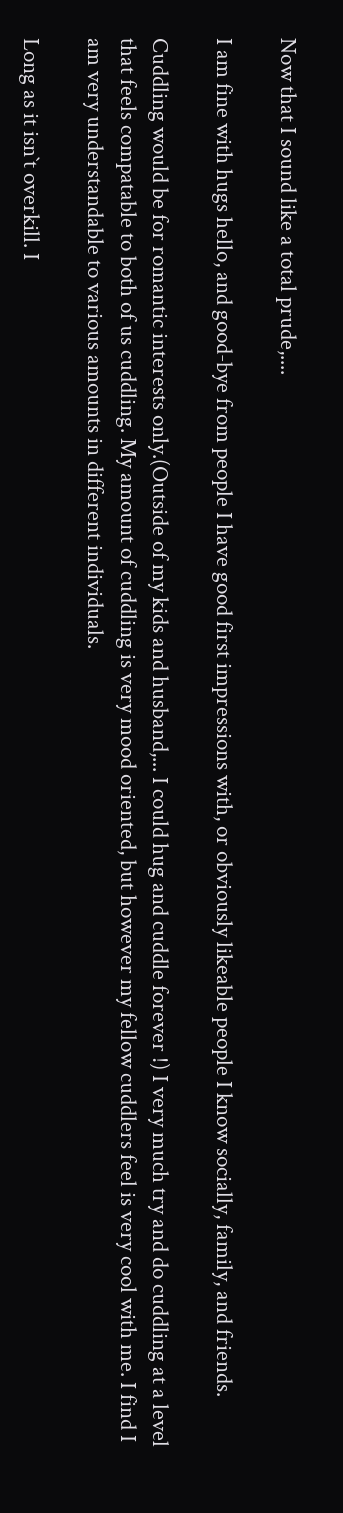Now that I sound like a total prude,....

I am fine with hugs hello, and good-bye from people I have good first impressions with, or obviously likeable people I know socially, family, and friends.

Cuddling would be for romantic interests only.(Outside of my kids and husband,... I could hug and cuddle forever !) I very much try and do cuddling at a level that feels compatable to both of us cuddling. My amount of cuddling is very mood oriented, but however my fellow cuddlers feel is very cool with me. I find I am very understandable to various amounts in different individuals.

Long as it isn`t overkill. I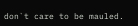don`t care to be mauled.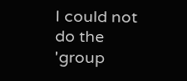I could not do the 'group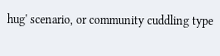hug' scenario, or community cuddling type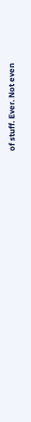of stuff. Ever. Not even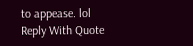to appease. lol
Reply With Quote